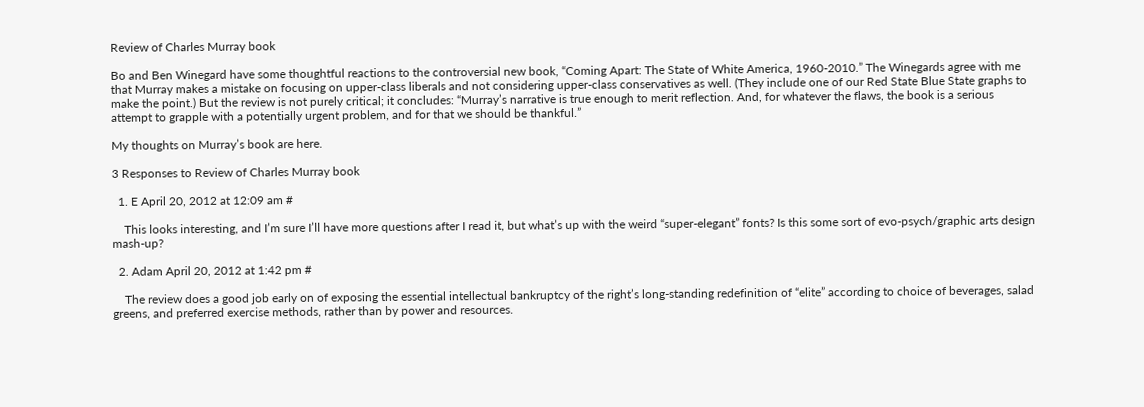Review of Charles Murray book

Bo and Ben Winegard have some thoughtful reactions to the controversial new book, “Coming Apart: The State of White America, 1960-2010.” The Winegards agree with me that Murray makes a mistake on focusing on upper-class liberals and not considering upper-class conservatives as well. (They include one of our Red State Blue State graphs to make the point.) But the review is not purely critical; it concludes: “Murray’s narrative is true enough to merit reflection. And, for whatever the flaws, the book is a serious attempt to grapple with a potentially urgent problem, and for that we should be thankful.”

My thoughts on Murray’s book are here.

3 Responses to Review of Charles Murray book

  1. E April 20, 2012 at 12:09 am #

    This looks interesting, and I’m sure I’ll have more questions after I read it, but what’s up with the weird “super-elegant” fonts? Is this some sort of evo-psych/graphic arts design mash-up?

  2. Adam April 20, 2012 at 1:42 pm #

    The review does a good job early on of exposing the essential intellectual bankruptcy of the right’s long-standing redefinition of “elite” according to choice of beverages, salad greens, and preferred exercise methods, rather than by power and resources.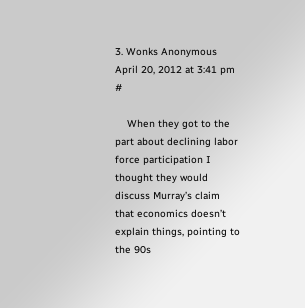3. Wonks Anonymous April 20, 2012 at 3:41 pm #

    When they got to the part about declining labor force participation I thought they would discuss Murray’s claim that economics doesn’t explain things, pointing to the 90s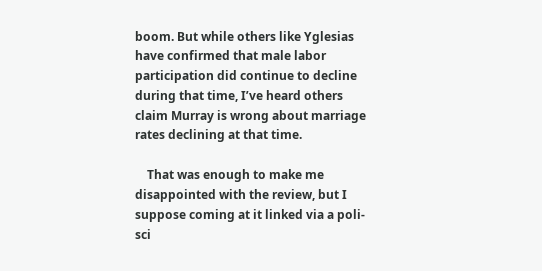boom. But while others like Yglesias have confirmed that male labor participation did continue to decline during that time, I’ve heard others claim Murray is wrong about marriage rates declining at that time.

    That was enough to make me disappointed with the review, but I suppose coming at it linked via a poli-sci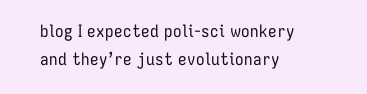blog I expected poli-sci wonkery and they’re just evolutionary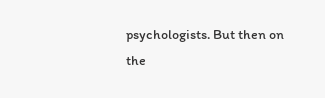psychologists. But then on the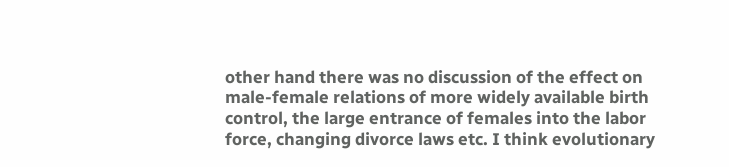other hand there was no discussion of the effect on male-female relations of more widely available birth control, the large entrance of females into the labor force, changing divorce laws etc. I think evolutionary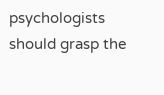psychologists should grasp the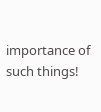importance of such things!